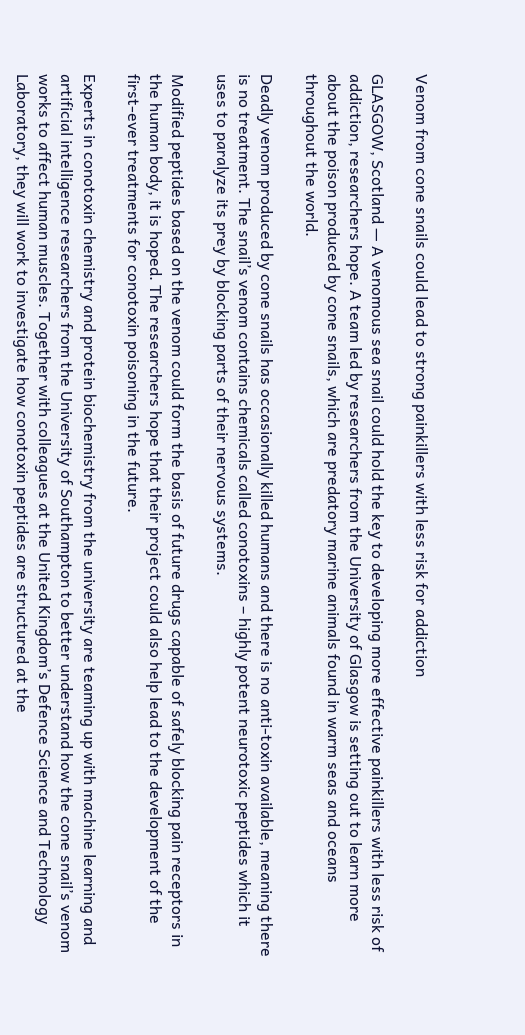Venom from cone snails could lead to strong painkillers with less risk for addiction

GLASGOW, Scotland — A venomous sea snail could hold the key to developing more effective painkillers with less risk of addiction, researchers hope. A team led by researchers from the University of Glasgow is setting out to learn more about the poison produced by cone snails, which are predatory marine animals found in warm seas and oceans throughout the world.

Deadly venom produced by cone snails has occasionally killed humans and there is no anti-toxin available, meaning there is no treatment. The snail’s venom contains chemicals called conotoxins – highly potent neurotoxic peptides which it uses to paralyze its prey by blocking parts of their nervous systems.

Modified peptides based on the venom could form the basis of future drugs capable of safely blocking pain receptors in the human body, it is hoped. The researchers hope that their project could also help lead to the development of the first-ever treatments for conotoxin poisoning in the future.

Experts in conotoxin chemistry and protein biochemistry from the university are teaming up with machine learning and artificial intelligence researchers from the University of Southampton to better understand how the cone snail’s venom works to affect human muscles. Together with colleagues at the United Kingdom’s Defence Science and Technology Laboratory, they will work to investigate how conotoxin peptides are structured at the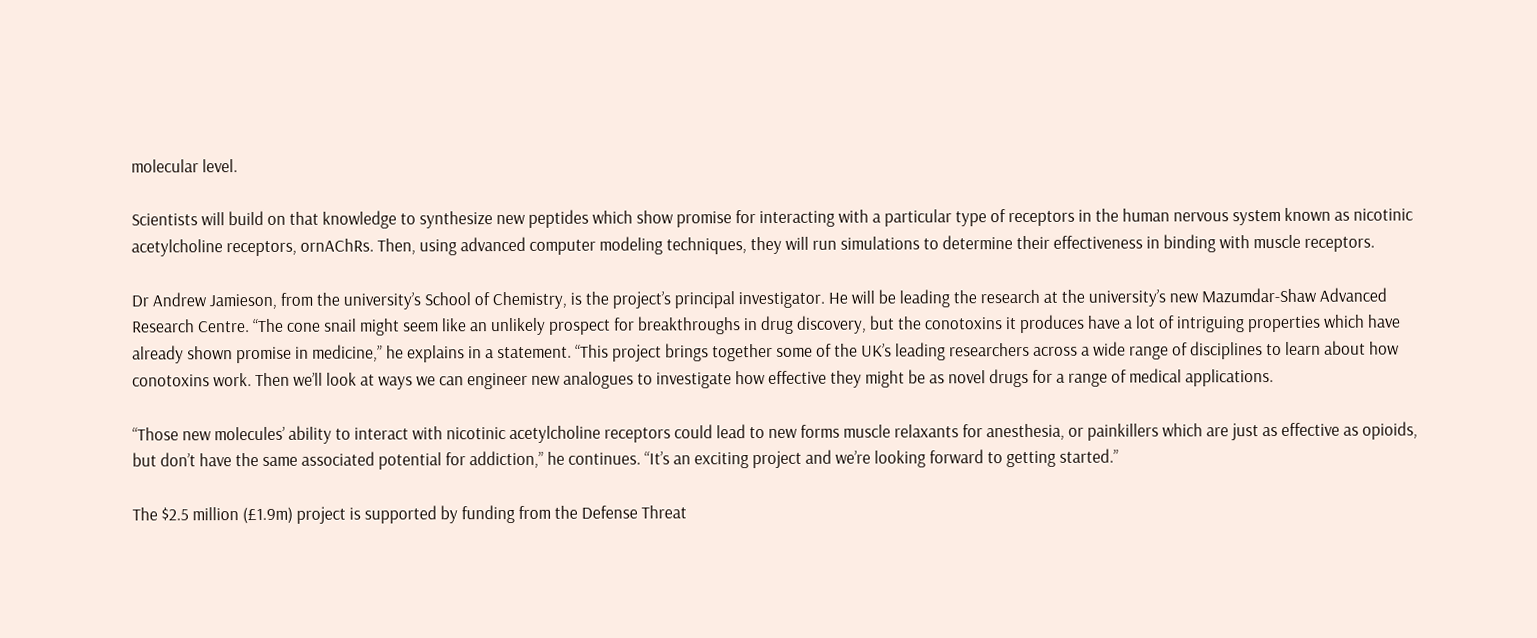molecular level.

Scientists will build on that knowledge to synthesize new peptides which show promise for interacting with a particular type of receptors in the human nervous system known as nicotinic acetylcholine receptors, ornAChRs. Then, using advanced computer modeling techniques, they will run simulations to determine their effectiveness in binding with muscle receptors.

Dr Andrew Jamieson, from the university’s School of Chemistry, is the project’s principal investigator. He will be leading the research at the university’s new Mazumdar-Shaw Advanced Research Centre. “The cone snail might seem like an unlikely prospect for breakthroughs in drug discovery, but the conotoxins it produces have a lot of intriguing properties which have already shown promise in medicine,” he explains in a statement. “This project brings together some of the UK’s leading researchers across a wide range of disciplines to learn about how conotoxins work. Then we’ll look at ways we can engineer new analogues to investigate how effective they might be as novel drugs for a range of medical applications.

“Those new molecules’ ability to interact with nicotinic acetylcholine receptors could lead to new forms muscle relaxants for anesthesia, or painkillers which are just as effective as opioids, but don’t have the same associated potential for addiction,” he continues. “It’s an exciting project and we’re looking forward to getting started.”

The $2.5 million (£1.9m) project is supported by funding from the Defense Threat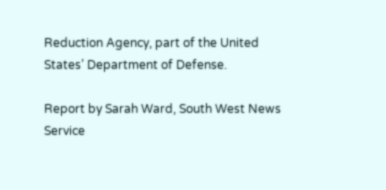Reduction Agency, part of the United States’ Department of Defense.

Report by Sarah Ward, South West News Service